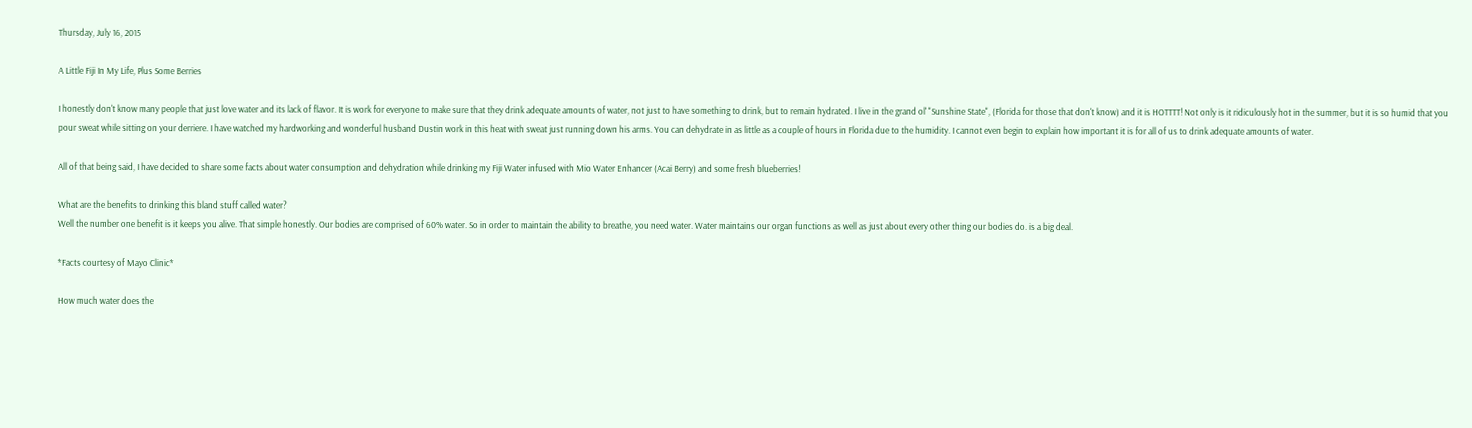Thursday, July 16, 2015

A Little Fiji In My Life, Plus Some Berries

I honestly don't know many people that just love water and its lack of flavor. It is work for everyone to make sure that they drink adequate amounts of water, not just to have something to drink, but to remain hydrated. I live in the grand ol' "Sunshine State", (Florida for those that don't know) and it is HOTTTT! Not only is it ridiculously hot in the summer, but it is so humid that you pour sweat while sitting on your derriere. I have watched my hardworking and wonderful husband Dustin work in this heat with sweat just running down his arms. You can dehydrate in as little as a couple of hours in Florida due to the humidity. I cannot even begin to explain how important it is for all of us to drink adequate amounts of water.

All of that being said, I have decided to share some facts about water consumption and dehydration while drinking my Fiji Water infused with Mio Water Enhancer (Acai Berry) and some fresh blueberries!

What are the benefits to drinking this bland stuff called water?
Well the number one benefit is it keeps you alive. That simple honestly. Our bodies are comprised of 60% water. So in order to maintain the ability to breathe, you need water. Water maintains our organ functions as well as just about every other thing our bodies do. is a big deal.

*Facts courtesy of Mayo Clinic*

How much water does the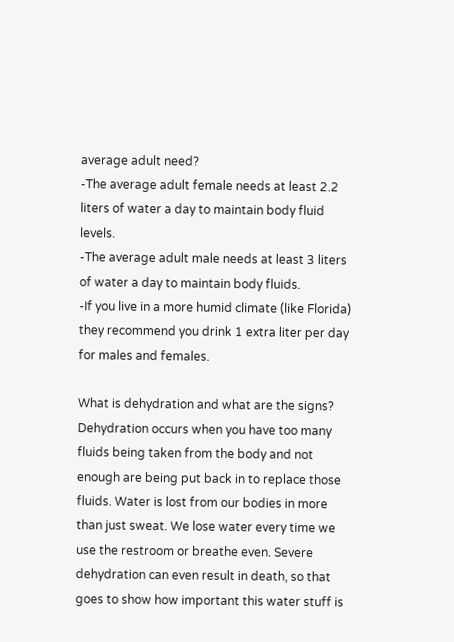average adult need?
-The average adult female needs at least 2.2 liters of water a day to maintain body fluid levels.
-The average adult male needs at least 3 liters of water a day to maintain body fluids.
-If you live in a more humid climate (like Florida) they recommend you drink 1 extra liter per day for males and females.

What is dehydration and what are the signs?
Dehydration occurs when you have too many fluids being taken from the body and not enough are being put back in to replace those fluids. Water is lost from our bodies in more than just sweat. We lose water every time we use the restroom or breathe even. Severe dehydration can even result in death, so that goes to show how important this water stuff is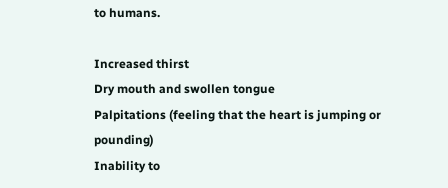to humans.

Increased thirst
Dry mouth and swollen tongue
Palpitations (feeling that the heart is jumping or pounding)
Inability to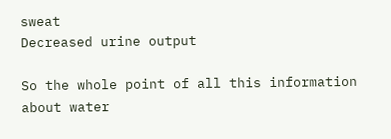sweat
Decreased urine output

So the whole point of all this information about water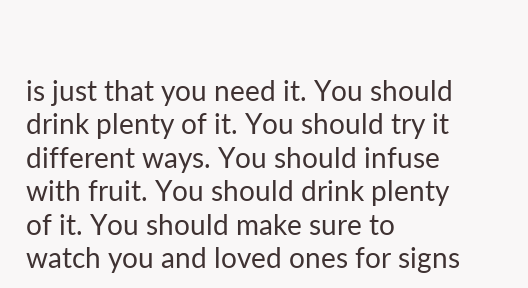is just that you need it. You should drink plenty of it. You should try it different ways. You should infuse with fruit. You should drink plenty of it. You should make sure to watch you and loved ones for signs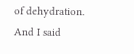of dehydration. And I said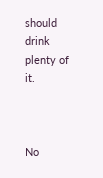should drink plenty of it.



No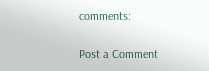comments:

Post a Comment